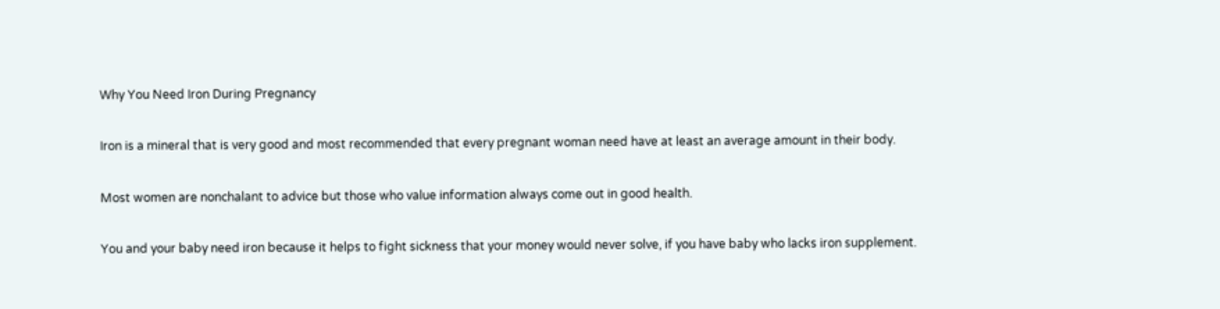Why You Need Iron During Pregnancy

Iron is a mineral that is very good and most recommended that every pregnant woman need have at least an average amount in their body.

Most women are nonchalant to advice but those who value information always come out in good health.

You and your baby need iron because it helps to fight sickness that your money would never solve, if you have baby who lacks iron supplement.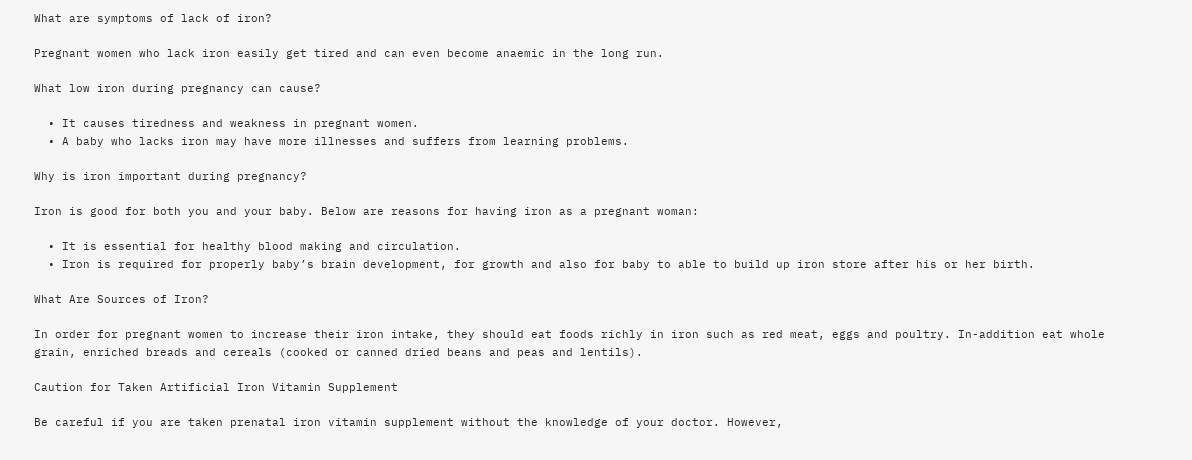What are symptoms of lack of iron?

Pregnant women who lack iron easily get tired and can even become anaemic in the long run.

What low iron during pregnancy can cause?

  • It causes tiredness and weakness in pregnant women.
  • A baby who lacks iron may have more illnesses and suffers from learning problems.

Why is iron important during pregnancy?

Iron is good for both you and your baby. Below are reasons for having iron as a pregnant woman:

  • It is essential for healthy blood making and circulation.
  • Iron is required for properly baby’s brain development, for growth and also for baby to able to build up iron store after his or her birth.

What Are Sources of Iron?

In order for pregnant women to increase their iron intake, they should eat foods richly in iron such as red meat, eggs and poultry. In-addition eat whole grain, enriched breads and cereals (cooked or canned dried beans and peas and lentils).

Caution for Taken Artificial Iron Vitamin Supplement

Be careful if you are taken prenatal iron vitamin supplement without the knowledge of your doctor. However,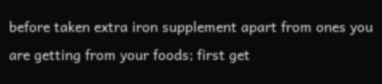before taken extra iron supplement apart from ones you are getting from your foods; first get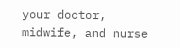your doctor, midwife, and nurse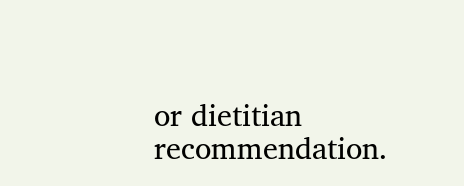or dietitian recommendation.